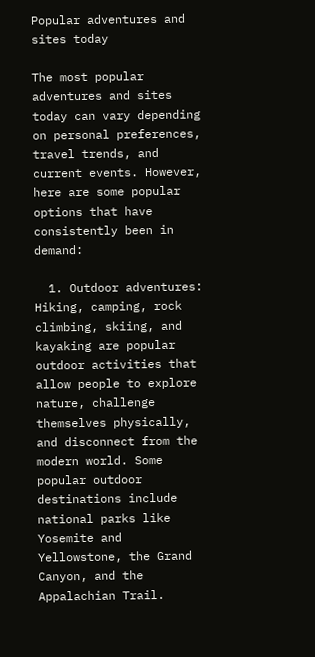Popular adventures and sites today

The most popular adventures and sites today can vary depending on personal preferences, travel trends, and current events. However, here are some popular options that have consistently been in demand:

  1. Outdoor adventures: Hiking, camping, rock climbing, skiing, and kayaking are popular outdoor activities that allow people to explore nature, challenge themselves physically, and disconnect from the modern world. Some popular outdoor destinations include national parks like Yosemite and Yellowstone, the Grand Canyon, and the Appalachian Trail.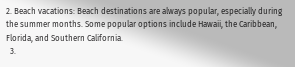2. Beach vacations: Beach destinations are always popular, especially during the summer months. Some popular options include Hawaii, the Caribbean, Florida, and Southern California.
  3.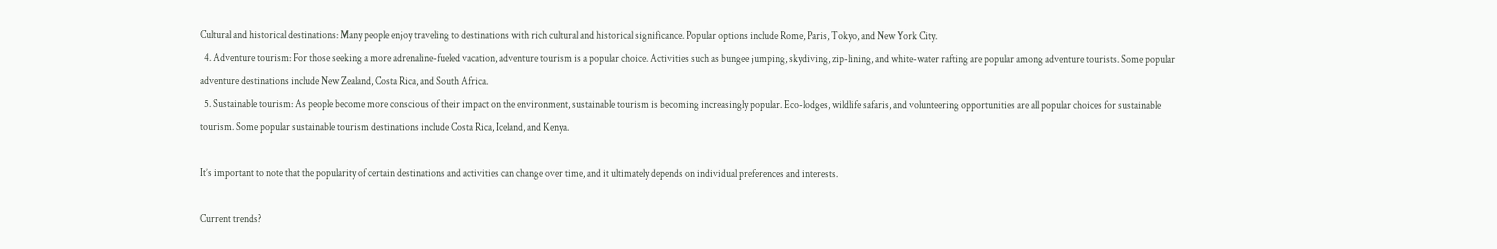Cultural and historical destinations: Many people enjoy traveling to destinations with rich cultural and historical significance. Popular options include Rome, Paris, Tokyo, and New York City.
  4. Adventure tourism: For those seeking a more adrenaline-fueled vacation, adventure tourism is a popular choice. Activities such as bungee jumping, skydiving, zip-lining, and white-water rafting are popular among adventure tourists. Some popular adventure destinations include New Zealand, Costa Rica, and South Africa.
  5. Sustainable tourism: As people become more conscious of their impact on the environment, sustainable tourism is becoming increasingly popular. Eco-lodges, wildlife safaris, and volunteering opportunities are all popular choices for sustainable tourism. Some popular sustainable tourism destinations include Costa Rica, Iceland, and Kenya.

It’s important to note that the popularity of certain destinations and activities can change over time, and it ultimately depends on individual preferences and interests.

Current trends?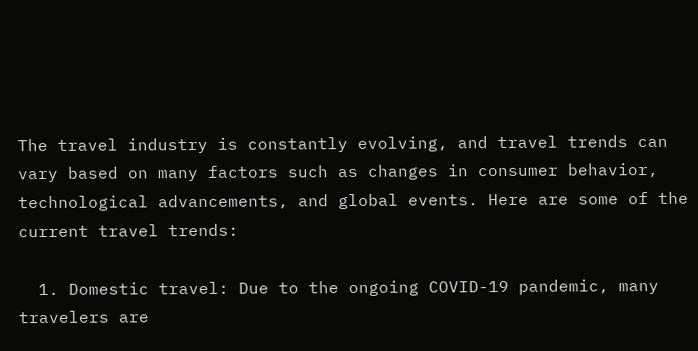The travel industry is constantly evolving, and travel trends can vary based on many factors such as changes in consumer behavior, technological advancements, and global events. Here are some of the current travel trends:

  1. Domestic travel: Due to the ongoing COVID-19 pandemic, many travelers are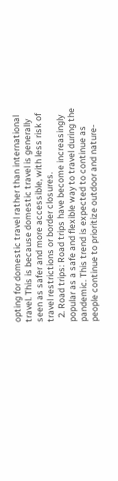opting for domestic travel rather than international travel. This is because domestic travel is generally seen as safer and more accessible, with less risk of travel restrictions or border closures.
  2. Road trips: Road trips have become increasingly popular as a safe and flexible way to travel during the pandemic. This trend is expected to continue as people continue to prioritize outdoor and nature-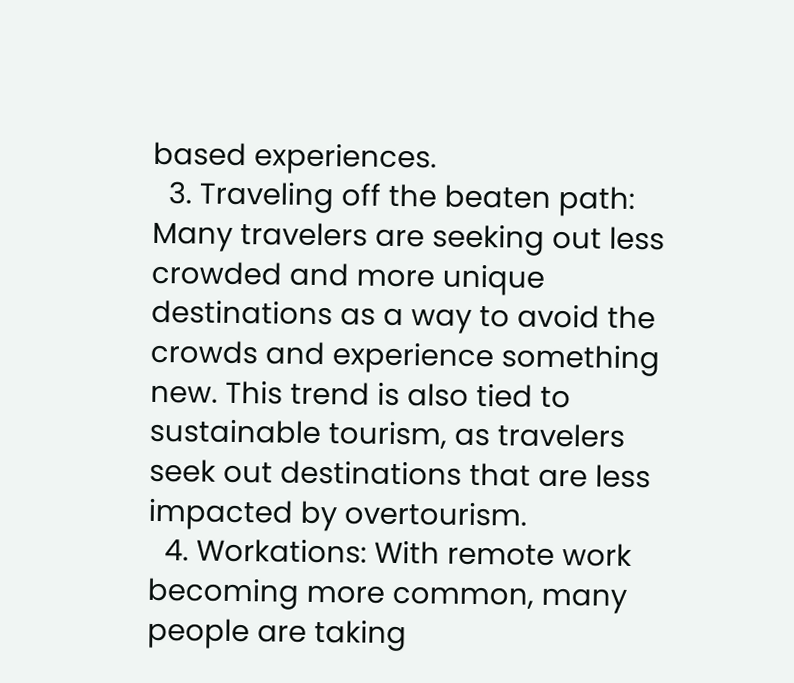based experiences.
  3. Traveling off the beaten path: Many travelers are seeking out less crowded and more unique destinations as a way to avoid the crowds and experience something new. This trend is also tied to sustainable tourism, as travelers seek out destinations that are less impacted by overtourism.
  4. Workations: With remote work becoming more common, many people are taking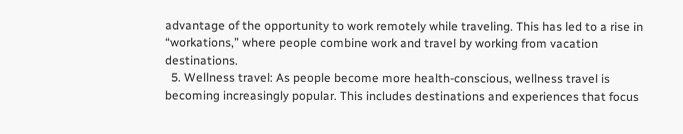advantage of the opportunity to work remotely while traveling. This has led to a rise in “workations,” where people combine work and travel by working from vacation destinations.
  5. Wellness travel: As people become more health-conscious, wellness travel is becoming increasingly popular. This includes destinations and experiences that focus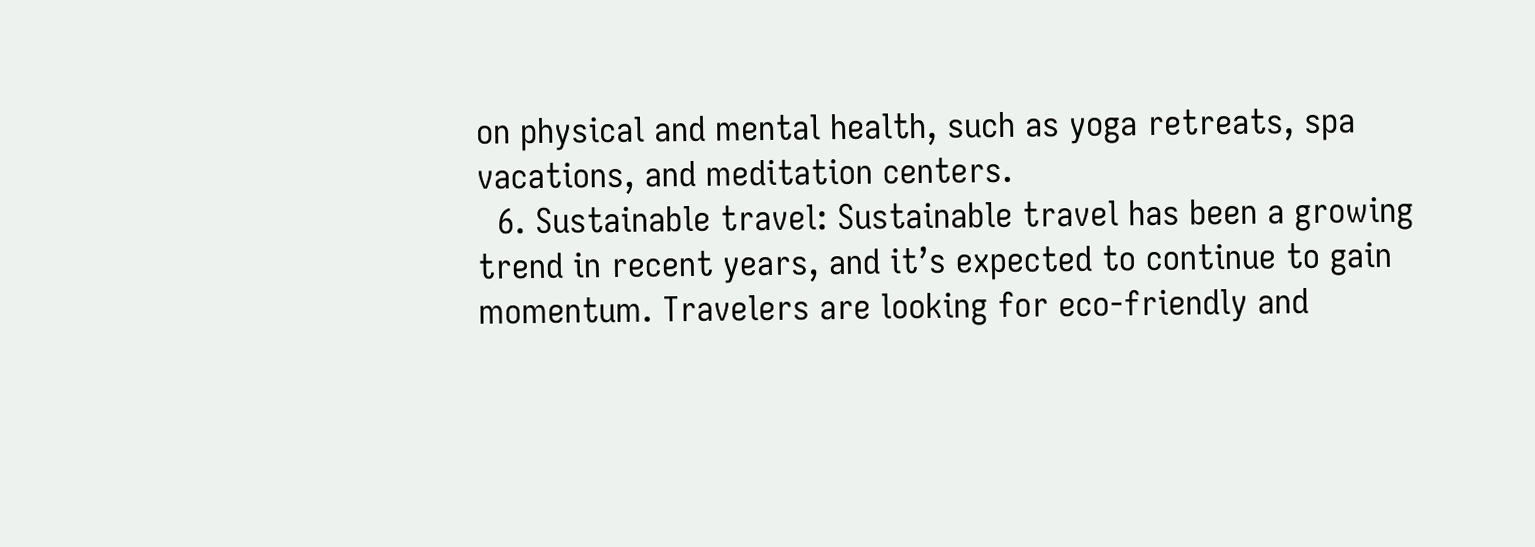on physical and mental health, such as yoga retreats, spa vacations, and meditation centers.
  6. Sustainable travel: Sustainable travel has been a growing trend in recent years, and it’s expected to continue to gain momentum. Travelers are looking for eco-friendly and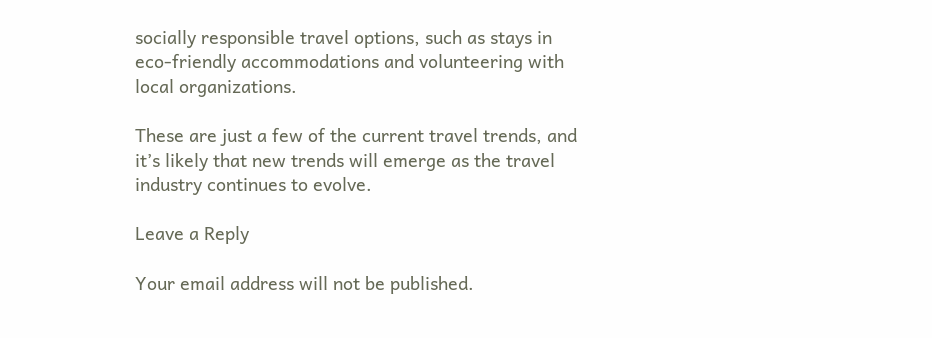socially responsible travel options, such as stays in eco-friendly accommodations and volunteering with local organizations.

These are just a few of the current travel trends, and it’s likely that new trends will emerge as the travel industry continues to evolve.

Leave a Reply

Your email address will not be published.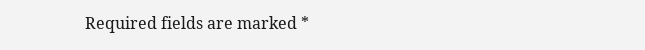Required fields are marked *